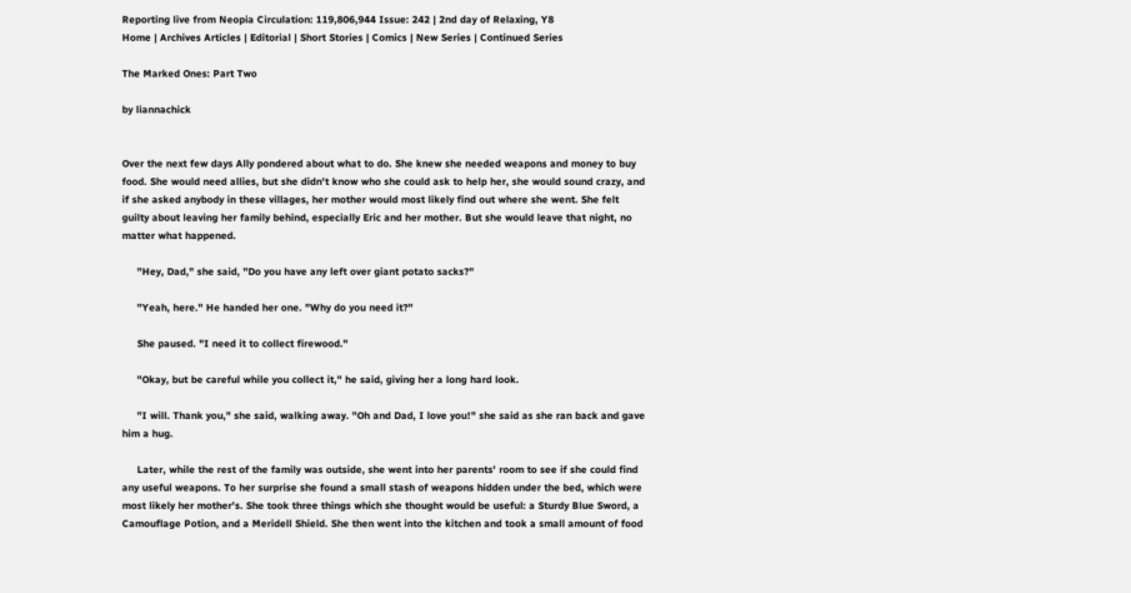Reporting live from Neopia Circulation: 119,806,944 Issue: 242 | 2nd day of Relaxing, Y8
Home | Archives Articles | Editorial | Short Stories | Comics | New Series | Continued Series

The Marked Ones: Part Two

by liannachick


Over the next few days Ally pondered about what to do. She knew she needed weapons and money to buy food. She would need allies, but she didn't know who she could ask to help her, she would sound crazy, and if she asked anybody in these villages, her mother would most likely find out where she went. She felt guilty about leaving her family behind, especially Eric and her mother. But she would leave that night, no matter what happened.

     "Hey, Dad," she said, "Do you have any left over giant potato sacks?"

     "Yeah, here." He handed her one. "Why do you need it?"

     She paused. "I need it to collect firewood."

     "Okay, but be careful while you collect it," he said, giving her a long hard look.

     "I will. Thank you," she said, walking away. "Oh and Dad, I love you!" she said as she ran back and gave him a hug.

     Later, while the rest of the family was outside, she went into her parents' room to see if she could find any useful weapons. To her surprise she found a small stash of weapons hidden under the bed, which were most likely her mother's. She took three things which she thought would be useful: a Sturdy Blue Sword, a Camouflage Potion, and a Meridell Shield. She then went into the kitchen and took a small amount of food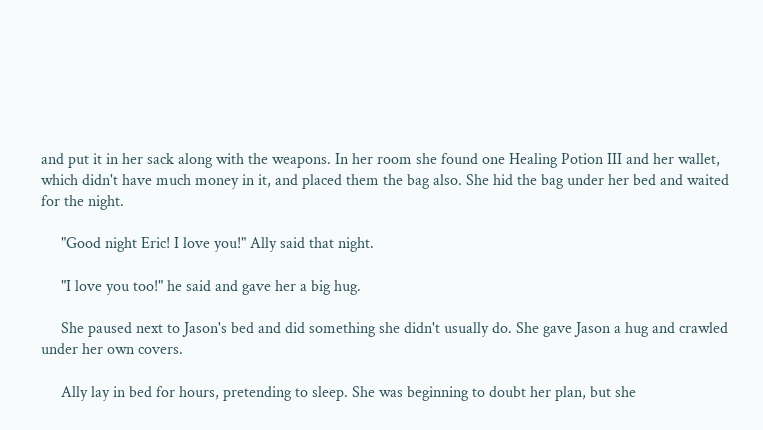and put it in her sack along with the weapons. In her room she found one Healing Potion III and her wallet, which didn't have much money in it, and placed them the bag also. She hid the bag under her bed and waited for the night.

     "Good night Eric! I love you!" Ally said that night.

     "I love you too!" he said and gave her a big hug.

     She paused next to Jason's bed and did something she didn't usually do. She gave Jason a hug and crawled under her own covers.

     Ally lay in bed for hours, pretending to sleep. She was beginning to doubt her plan, but she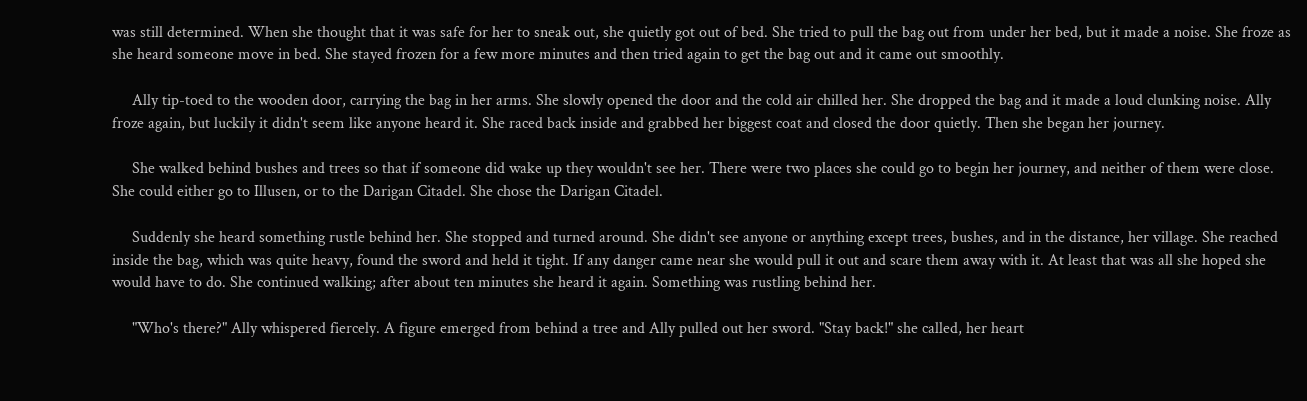was still determined. When she thought that it was safe for her to sneak out, she quietly got out of bed. She tried to pull the bag out from under her bed, but it made a noise. She froze as she heard someone move in bed. She stayed frozen for a few more minutes and then tried again to get the bag out and it came out smoothly.

     Ally tip-toed to the wooden door, carrying the bag in her arms. She slowly opened the door and the cold air chilled her. She dropped the bag and it made a loud clunking noise. Ally froze again, but luckily it didn't seem like anyone heard it. She raced back inside and grabbed her biggest coat and closed the door quietly. Then she began her journey.

     She walked behind bushes and trees so that if someone did wake up they wouldn't see her. There were two places she could go to begin her journey, and neither of them were close. She could either go to Illusen, or to the Darigan Citadel. She chose the Darigan Citadel.

     Suddenly she heard something rustle behind her. She stopped and turned around. She didn't see anyone or anything except trees, bushes, and in the distance, her village. She reached inside the bag, which was quite heavy, found the sword and held it tight. If any danger came near she would pull it out and scare them away with it. At least that was all she hoped she would have to do. She continued walking; after about ten minutes she heard it again. Something was rustling behind her.

     "Who's there?" Ally whispered fiercely. A figure emerged from behind a tree and Ally pulled out her sword. "Stay back!" she called, her heart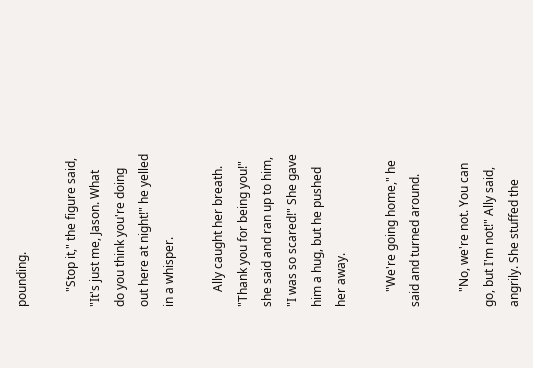pounding.

     "Stop it," the figure said, "It's just me, Jason. What do you think you're doing out here at night!" he yelled in a whisper.

     Ally caught her breath. "Thank you for being you!" she said and ran up to him, "I was so scared!" She gave him a hug, but he pushed her away.

     "We're going home," he said and turned around.

     "No, we're not. You can go, but I'm not!" Ally said, angrily. She stuffed the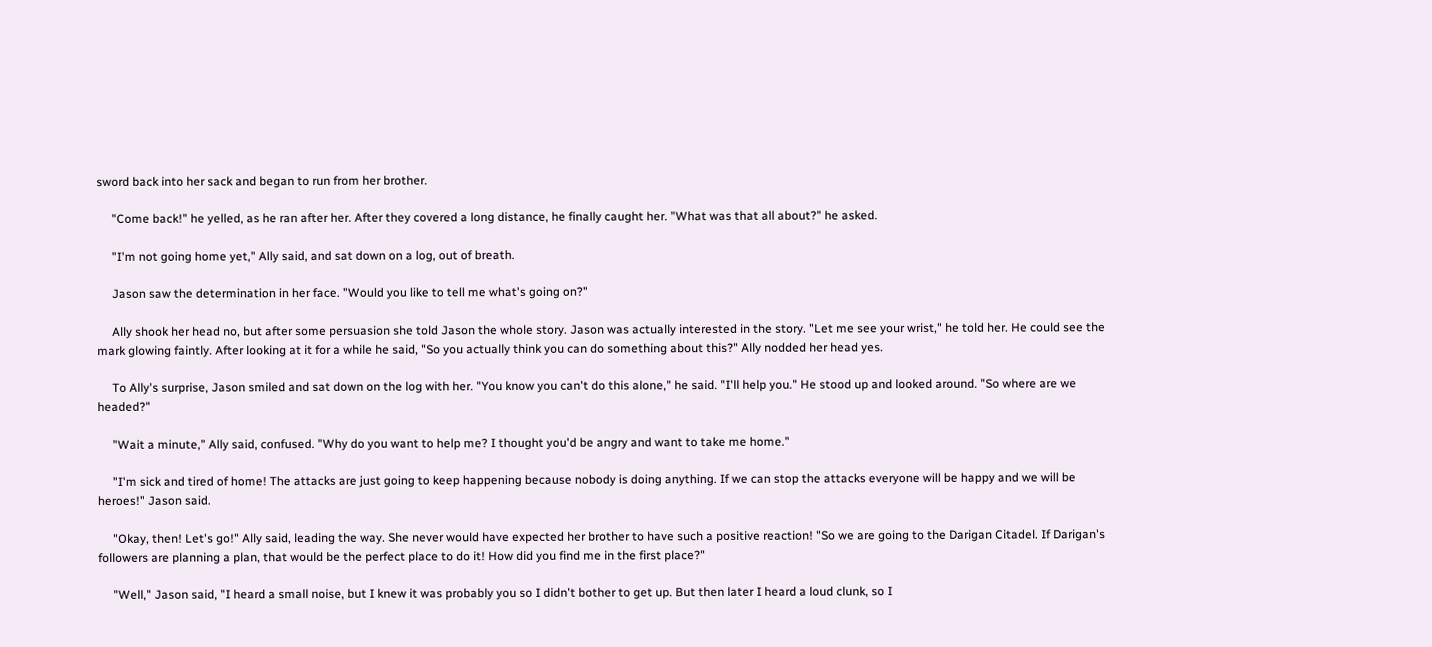sword back into her sack and began to run from her brother.

     "Come back!" he yelled, as he ran after her. After they covered a long distance, he finally caught her. "What was that all about?" he asked.

     "I'm not going home yet," Ally said, and sat down on a log, out of breath.

     Jason saw the determination in her face. "Would you like to tell me what's going on?"

     Ally shook her head no, but after some persuasion she told Jason the whole story. Jason was actually interested in the story. "Let me see your wrist," he told her. He could see the mark glowing faintly. After looking at it for a while he said, "So you actually think you can do something about this?" Ally nodded her head yes.

     To Ally's surprise, Jason smiled and sat down on the log with her. "You know you can't do this alone," he said. "I'll help you." He stood up and looked around. "So where are we headed?"

     "Wait a minute," Ally said, confused. "Why do you want to help me? I thought you'd be angry and want to take me home."

     "I'm sick and tired of home! The attacks are just going to keep happening because nobody is doing anything. If we can stop the attacks everyone will be happy and we will be heroes!" Jason said.

     "Okay, then! Let's go!" Ally said, leading the way. She never would have expected her brother to have such a positive reaction! "So we are going to the Darigan Citadel. If Darigan's followers are planning a plan, that would be the perfect place to do it! How did you find me in the first place?"

     "Well," Jason said, "I heard a small noise, but I knew it was probably you so I didn't bother to get up. But then later I heard a loud clunk, so I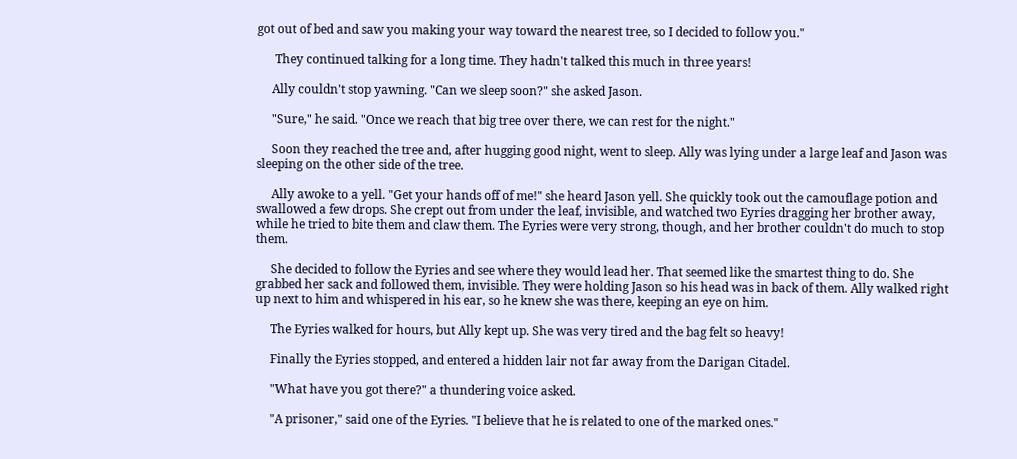got out of bed and saw you making your way toward the nearest tree, so I decided to follow you."

      They continued talking for a long time. They hadn't talked this much in three years!

     Ally couldn't stop yawning. "Can we sleep soon?" she asked Jason.

     "Sure," he said. "Once we reach that big tree over there, we can rest for the night."

     Soon they reached the tree and, after hugging good night, went to sleep. Ally was lying under a large leaf and Jason was sleeping on the other side of the tree.

     Ally awoke to a yell. "Get your hands off of me!" she heard Jason yell. She quickly took out the camouflage potion and swallowed a few drops. She crept out from under the leaf, invisible, and watched two Eyries dragging her brother away, while he tried to bite them and claw them. The Eyries were very strong, though, and her brother couldn't do much to stop them.

     She decided to follow the Eyries and see where they would lead her. That seemed like the smartest thing to do. She grabbed her sack and followed them, invisible. They were holding Jason so his head was in back of them. Ally walked right up next to him and whispered in his ear, so he knew she was there, keeping an eye on him.

     The Eyries walked for hours, but Ally kept up. She was very tired and the bag felt so heavy!

     Finally the Eyries stopped, and entered a hidden lair not far away from the Darigan Citadel.

     "What have you got there?" a thundering voice asked.

     "A prisoner," said one of the Eyries. "I believe that he is related to one of the marked ones."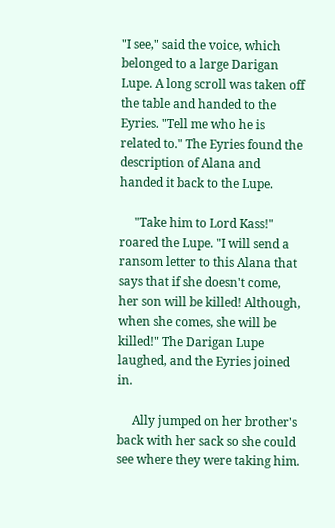"I see," said the voice, which belonged to a large Darigan Lupe. A long scroll was taken off the table and handed to the Eyries. "Tell me who he is related to." The Eyries found the description of Alana and handed it back to the Lupe.

     "Take him to Lord Kass!" roared the Lupe. "I will send a ransom letter to this Alana that says that if she doesn't come, her son will be killed! Although, when she comes, she will be killed!" The Darigan Lupe laughed, and the Eyries joined in.

     Ally jumped on her brother's back with her sack so she could see where they were taking him.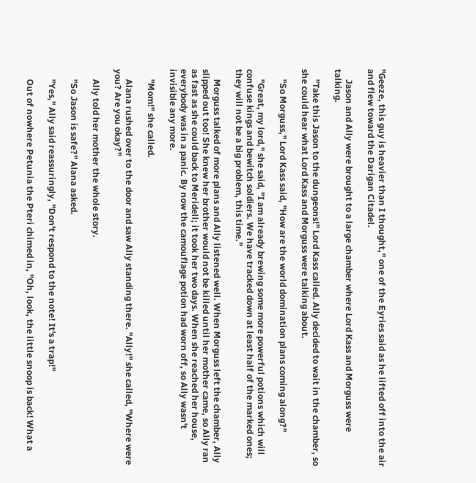"Geeze, this guy is heavier than I thought," one of the Eyries said as he lifted off into the air and flew toward the Darigan Citadel.

     Jason and Ally were brought to a large chamber where Lord Kass and Morguss were talking.

     "Take this Jason to the dungeons!" Lord Kass called. Ally decided to wait in the chamber, so she could hear what Lord Kass and Morguss were talking about.

     "So Morguss," Lord Kass said, "How are the world domination plans coming along?"

     "Great, my lord," she said, "I am already brewing some more powerful potions which will confuse kings and bewitch soldiers. We have tracked down at least half of the marked ones; they will not be a big problem, this time."

     Morguss talked of more plans and Ally listened well. When Morguss left the chamber, Ally slipped out too! She knew her brother would not be killed until her mother came, so Ally ran as fast as she could back to Meridell; it took her two days. When she reached her house, everybody was in a panic. By now the camouflage potion had worn off, so Ally wasn't invisible any more.

     "Mom!" she called.

     Alana rushed over to the door and saw Ally standing there. "Ally!" she called, "Where were you? Are you okay?"

     Ally told her mother the whole story.

     "So Jason is safe?" Alana asked.

     "Yes," Ally said reassuringly, "Don't respond to the note! It's a trap!"

     Out of nowhere Petunia the Pteri chimed in, "Oh, look, the little snoop is back! What a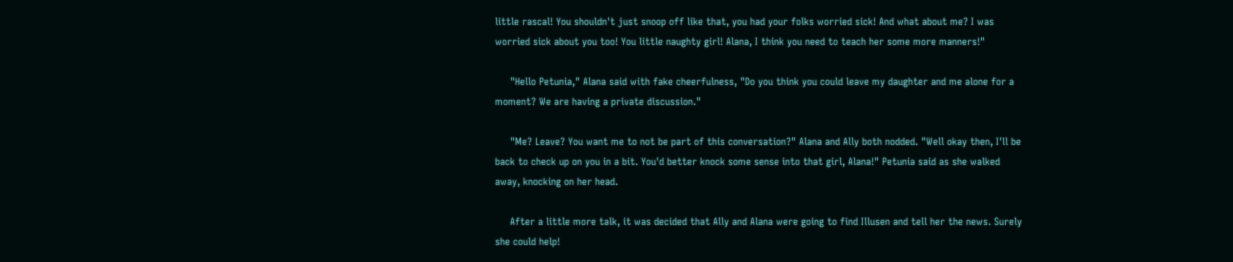little rascal! You shouldn't just snoop off like that, you had your folks worried sick! And what about me? I was worried sick about you too! You little naughty girl! Alana, I think you need to teach her some more manners!"

     "Hello Petunia," Alana said with fake cheerfulness, "Do you think you could leave my daughter and me alone for a moment? We are having a private discussion."

     "Me? Leave? You want me to not be part of this conversation?" Alana and Ally both nodded. "Well okay then, I'll be back to check up on you in a bit. You'd better knock some sense into that girl, Alana!" Petunia said as she walked away, knocking on her head.

     After a little more talk, it was decided that Ally and Alana were going to find Illusen and tell her the news. Surely she could help!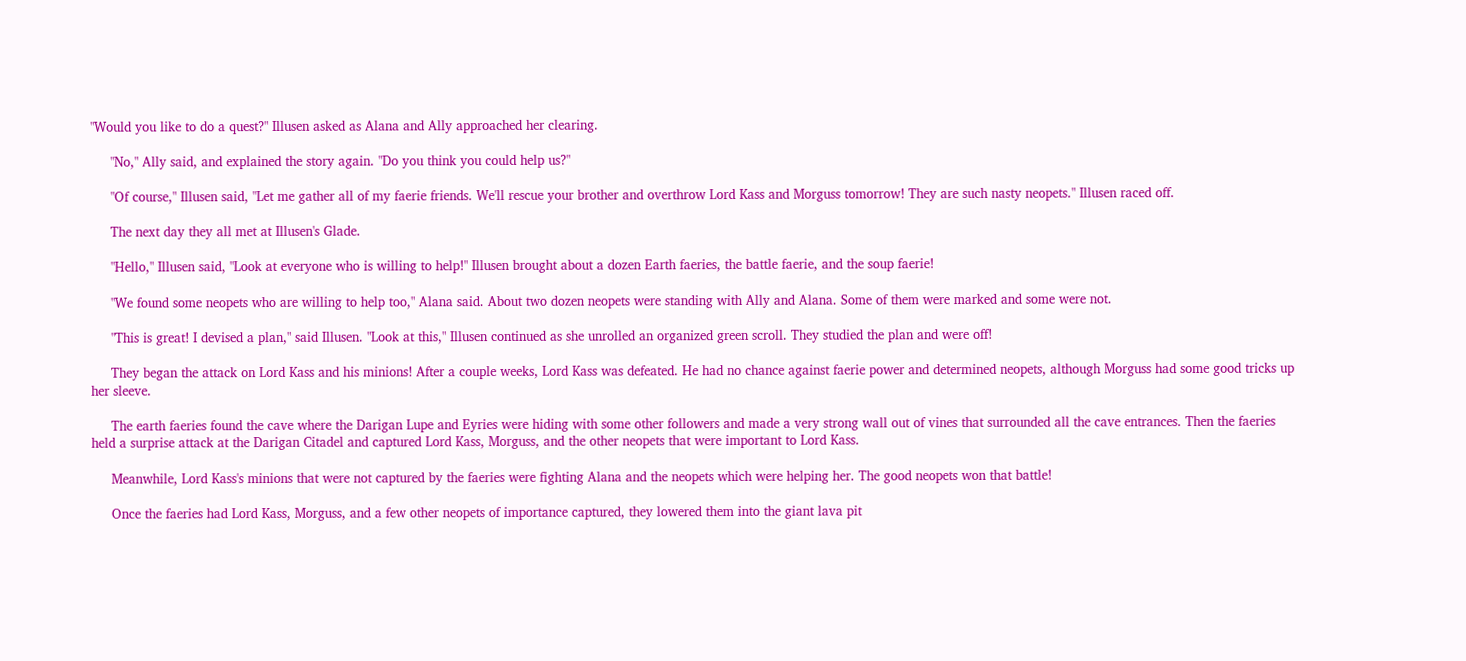"Would you like to do a quest?" Illusen asked as Alana and Ally approached her clearing.

     "No," Ally said, and explained the story again. "Do you think you could help us?"

     "Of course," Illusen said, "Let me gather all of my faerie friends. We'll rescue your brother and overthrow Lord Kass and Morguss tomorrow! They are such nasty neopets." Illusen raced off.

     The next day they all met at Illusen's Glade.

     "Hello," Illusen said, "Look at everyone who is willing to help!" Illusen brought about a dozen Earth faeries, the battle faerie, and the soup faerie!

     "We found some neopets who are willing to help too," Alana said. About two dozen neopets were standing with Ally and Alana. Some of them were marked and some were not.

     "This is great! I devised a plan," said Illusen. "Look at this," Illusen continued as she unrolled an organized green scroll. They studied the plan and were off!

     They began the attack on Lord Kass and his minions! After a couple weeks, Lord Kass was defeated. He had no chance against faerie power and determined neopets, although Morguss had some good tricks up her sleeve.

     The earth faeries found the cave where the Darigan Lupe and Eyries were hiding with some other followers and made a very strong wall out of vines that surrounded all the cave entrances. Then the faeries held a surprise attack at the Darigan Citadel and captured Lord Kass, Morguss, and the other neopets that were important to Lord Kass.

     Meanwhile, Lord Kass's minions that were not captured by the faeries were fighting Alana and the neopets which were helping her. The good neopets won that battle!

     Once the faeries had Lord Kass, Morguss, and a few other neopets of importance captured, they lowered them into the giant lava pit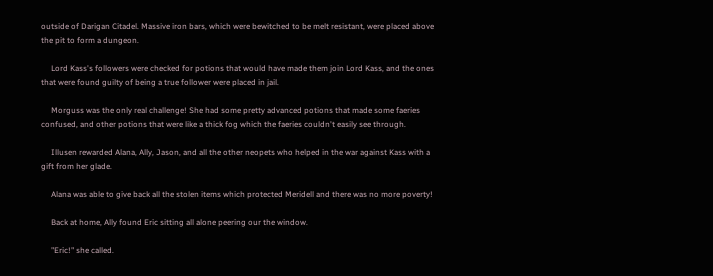outside of Darigan Citadel. Massive iron bars, which were bewitched to be melt resistant, were placed above the pit to form a dungeon.

     Lord Kass's followers were checked for potions that would have made them join Lord Kass, and the ones that were found guilty of being a true follower were placed in jail.

     Morguss was the only real challenge! She had some pretty advanced potions that made some faeries confused, and other potions that were like a thick fog which the faeries couldn't easily see through.

     Illusen rewarded Alana, Ally, Jason, and all the other neopets who helped in the war against Kass with a gift from her glade.

     Alana was able to give back all the stolen items which protected Meridell and there was no more poverty!

     Back at home, Ally found Eric sitting all alone peering our the window.

     "Eric!" she called.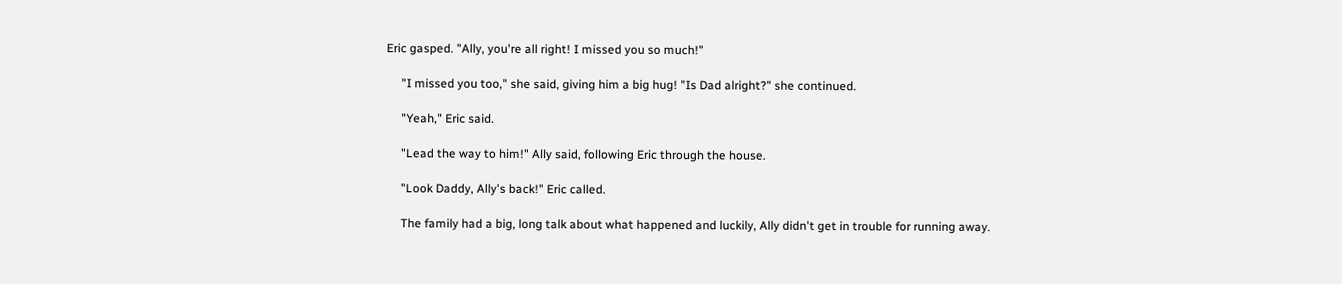Eric gasped. "Ally, you're all right! I missed you so much!"

     "I missed you too," she said, giving him a big hug! "Is Dad alright?" she continued.

     "Yeah," Eric said.

     "Lead the way to him!" Ally said, following Eric through the house.

     "Look Daddy, Ally's back!" Eric called.

     The family had a big, long talk about what happened and luckily, Ally didn't get in trouble for running away.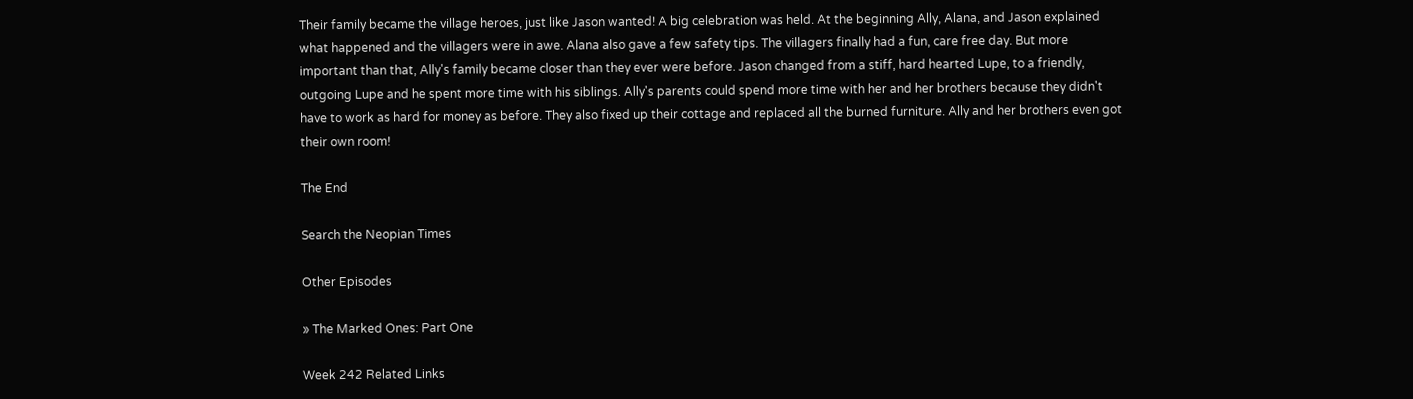Their family became the village heroes, just like Jason wanted! A big celebration was held. At the beginning Ally, Alana, and Jason explained what happened and the villagers were in awe. Alana also gave a few safety tips. The villagers finally had a fun, care free day. But more important than that, Ally's family became closer than they ever were before. Jason changed from a stiff, hard hearted Lupe, to a friendly, outgoing Lupe and he spent more time with his siblings. Ally's parents could spend more time with her and her brothers because they didn't have to work as hard for money as before. They also fixed up their cottage and replaced all the burned furniture. Ally and her brothers even got their own room!

The End

Search the Neopian Times

Other Episodes

» The Marked Ones: Part One

Week 242 Related Links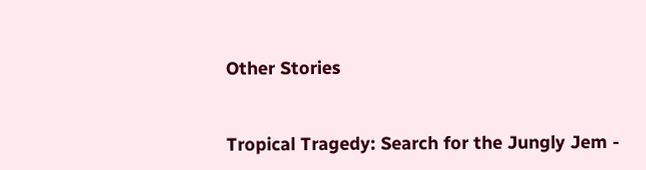Other Stories


Tropical Tragedy: Search for the Jungly Jem -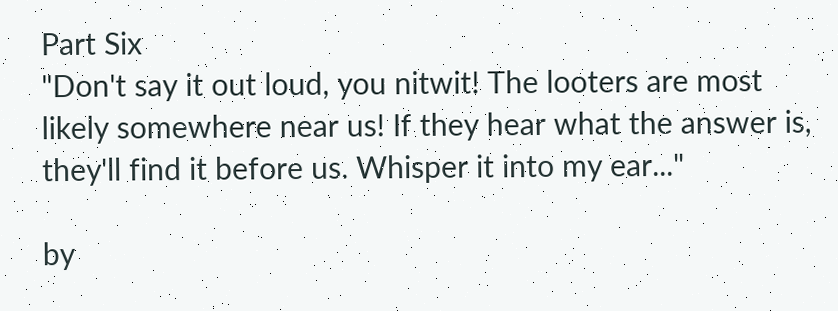Part Six
"Don't say it out loud, you nitwit! The looters are most likely somewhere near us! If they hear what the answer is, they'll find it before us. Whisper it into my ear..."

by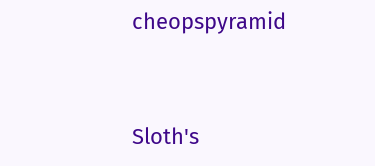cheopspyramid


Sloth's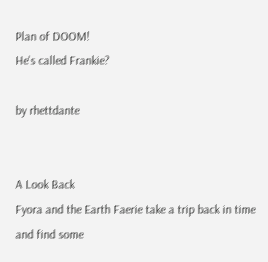Plan of DOOM!
He's called Frankie?

by rhettdante


A Look Back
Fyora and the Earth Faerie take a trip back in time and find some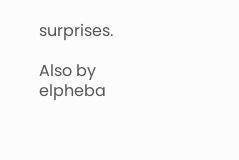surprises.

Also by elpheba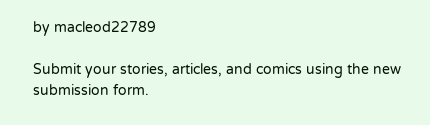by macleod22789

Submit your stories, articles, and comics using the new submission form.